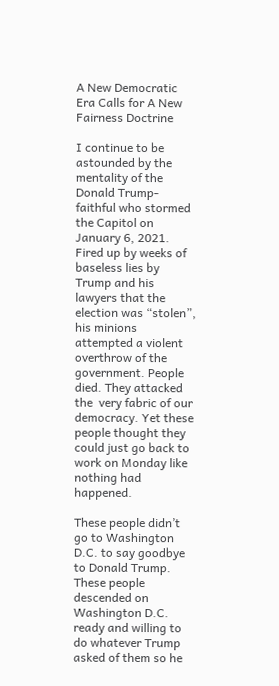A New Democratic Era Calls for A New Fairness Doctrine

I continue to be astounded by the mentality of the Donald Trump-faithful who stormed the Capitol on January 6, 2021. Fired up by weeks of baseless lies by Trump and his lawyers that the election was “stolen”, his minions attempted a violent overthrow of the government. People died. They attacked the  very fabric of our democracy. Yet these people thought they could just go back to work on Monday like nothing had happened.

These people didn’t go to Washington D.C. to say goodbye to Donald Trump. These people descended on Washington D.C. ready and willing to do whatever Trump asked of them so he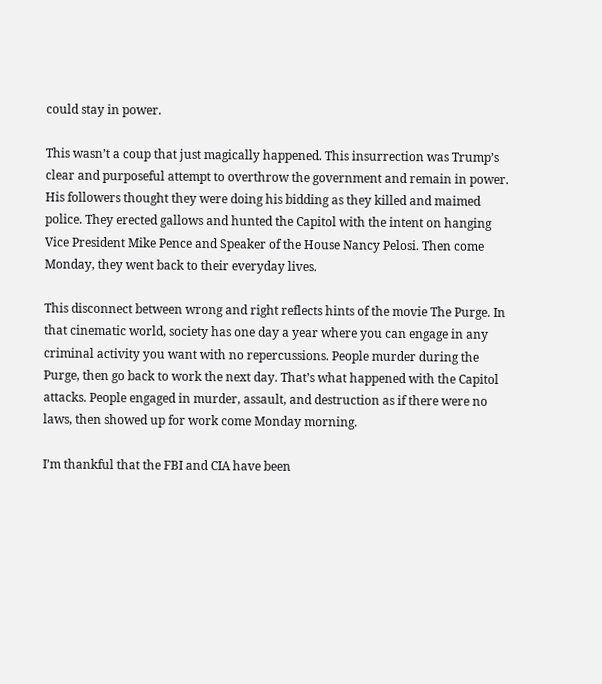could stay in power.

This wasn’t a coup that just magically happened. This insurrection was Trump’s clear and purposeful attempt to overthrow the government and remain in power. His followers thought they were doing his bidding as they killed and maimed police. They erected gallows and hunted the Capitol with the intent on hanging Vice President Mike Pence and Speaker of the House Nancy Pelosi. Then come Monday, they went back to their everyday lives.

This disconnect between wrong and right reflects hints of the movie The Purge. In that cinematic world, society has one day a year where you can engage in any criminal activity you want with no repercussions. People murder during the Purge, then go back to work the next day. That’s what happened with the Capitol attacks. People engaged in murder, assault, and destruction as if there were no laws, then showed up for work come Monday morning.

I’m thankful that the FBI and CIA have been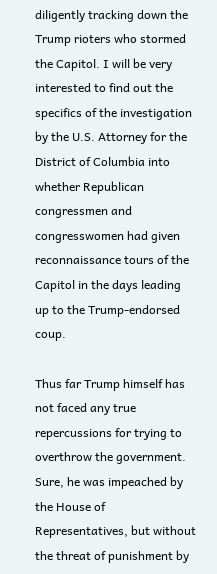diligently tracking down the Trump rioters who stormed the Capitol. I will be very interested to find out the specifics of the investigation by the U.S. Attorney for the District of Columbia into whether Republican congressmen and congresswomen had given reconnaissance tours of the Capitol in the days leading up to the Trump-endorsed coup.

Thus far Trump himself has not faced any true repercussions for trying to overthrow the government. Sure, he was impeached by the House of Representatives, but without the threat of punishment by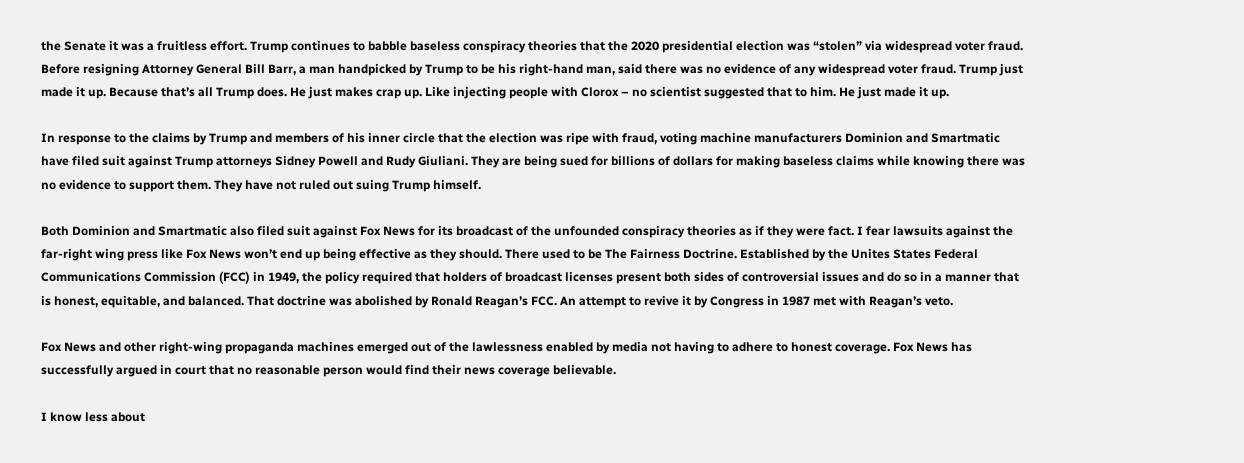the Senate it was a fruitless effort. Trump continues to babble baseless conspiracy theories that the 2020 presidential election was “stolen” via widespread voter fraud. Before resigning Attorney General Bill Barr, a man handpicked by Trump to be his right-hand man, said there was no evidence of any widespread voter fraud. Trump just made it up. Because that’s all Trump does. He just makes crap up. Like injecting people with Clorox – no scientist suggested that to him. He just made it up.

In response to the claims by Trump and members of his inner circle that the election was ripe with fraud, voting machine manufacturers Dominion and Smartmatic have filed suit against Trump attorneys Sidney Powell and Rudy Giuliani. They are being sued for billions of dollars for making baseless claims while knowing there was no evidence to support them. They have not ruled out suing Trump himself.

Both Dominion and Smartmatic also filed suit against Fox News for its broadcast of the unfounded conspiracy theories as if they were fact. I fear lawsuits against the far-right wing press like Fox News won’t end up being effective as they should. There used to be The Fairness Doctrine. Established by the Unites States Federal Communications Commission (FCC) in 1949, the policy required that holders of broadcast licenses present both sides of controversial issues and do so in a manner that is honest, equitable, and balanced. That doctrine was abolished by Ronald Reagan’s FCC. An attempt to revive it by Congress in 1987 met with Reagan’s veto.

Fox News and other right-wing propaganda machines emerged out of the lawlessness enabled by media not having to adhere to honest coverage. Fox News has successfully argued in court that no reasonable person would find their news coverage believable.

I know less about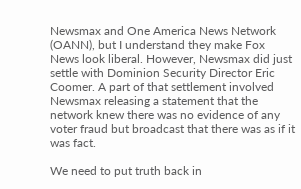Newsmax and One America News Network (OANN), but I understand they make Fox News look liberal. However, Newsmax did just settle with Dominion Security Director Eric Coomer. A part of that settlement involved Newsmax releasing a statement that the network knew there was no evidence of any voter fraud but broadcast that there was as if it was fact.

We need to put truth back in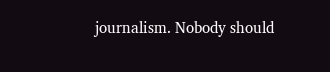journalism. Nobody should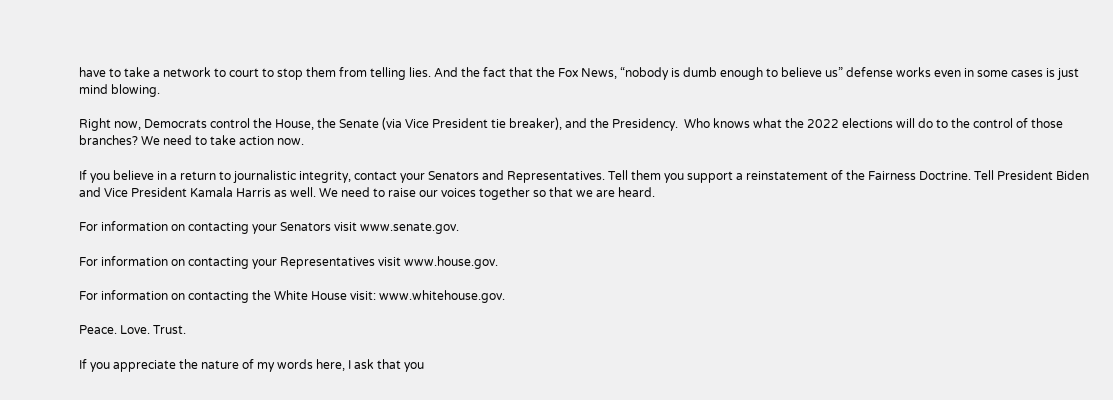have to take a network to court to stop them from telling lies. And the fact that the Fox News, “nobody is dumb enough to believe us” defense works even in some cases is just mind blowing.

Right now, Democrats control the House, the Senate (via Vice President tie breaker), and the Presidency.  Who knows what the 2022 elections will do to the control of those branches? We need to take action now.

If you believe in a return to journalistic integrity, contact your Senators and Representatives. Tell them you support a reinstatement of the Fairness Doctrine. Tell President Biden and Vice President Kamala Harris as well. We need to raise our voices together so that we are heard.

For information on contacting your Senators visit www.senate.gov.

For information on contacting your Representatives visit www.house.gov.

For information on contacting the White House visit: www.whitehouse.gov.

Peace. Love. Trust.

If you appreciate the nature of my words here, I ask that you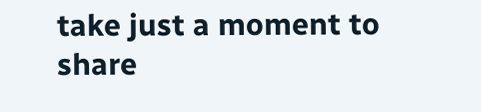take just a moment to share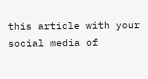this article with your social media of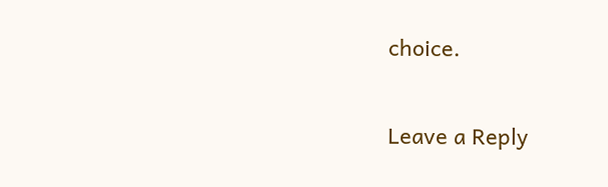choice.

Leave a Reply